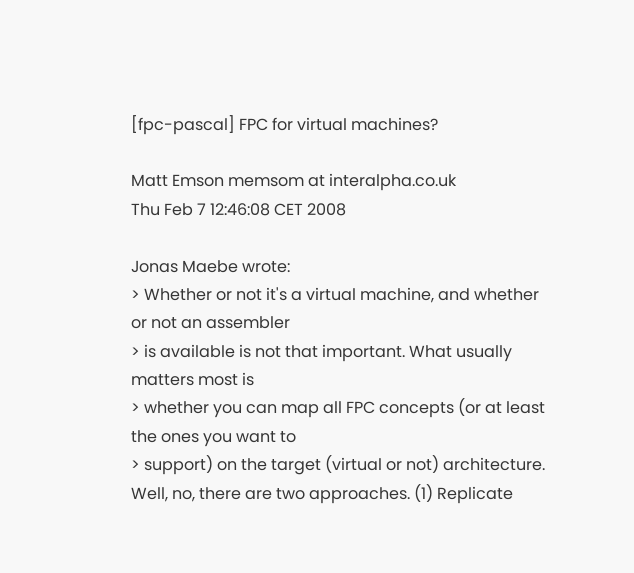[fpc-pascal] FPC for virtual machines?

Matt Emson memsom at interalpha.co.uk
Thu Feb 7 12:46:08 CET 2008

Jonas Maebe wrote:
> Whether or not it's a virtual machine, and whether or not an assembler
> is available is not that important. What usually matters most is
> whether you can map all FPC concepts (or at least the ones you want to
> support) on the target (virtual or not) architecture.
Well, no, there are two approaches. (1) Replicate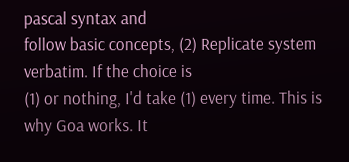pascal syntax and
follow basic concepts, (2) Replicate system verbatim. If the choice is
(1) or nothing, I'd take (1) every time. This is why Goa works. It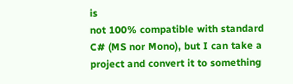is
not 100% compatible with standard C# (MS nor Mono), but I can take a
project and convert it to something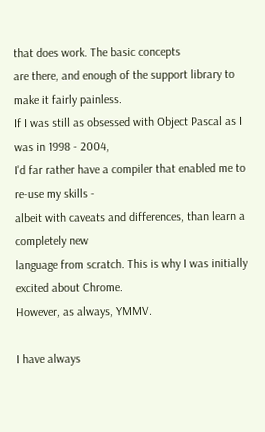that does work. The basic concepts
are there, and enough of the support library to make it fairly painless.
If I was still as obsessed with Object Pascal as I was in 1998 - 2004,
I'd far rather have a compiler that enabled me to re-use my skills -
albeit with caveats and differences, than learn a completely new
language from scratch. This is why I was initially excited about Chrome.
However, as always, YMMV.

I have always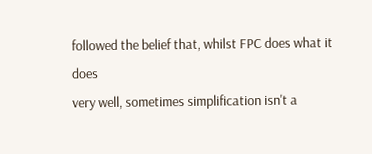followed the belief that, whilst FPC does what it does
very well, sometimes simplification isn't a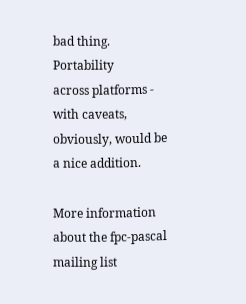bad thing. Portability
across platforms - with caveats, obviously, would be a nice addition.

More information about the fpc-pascal mailing list